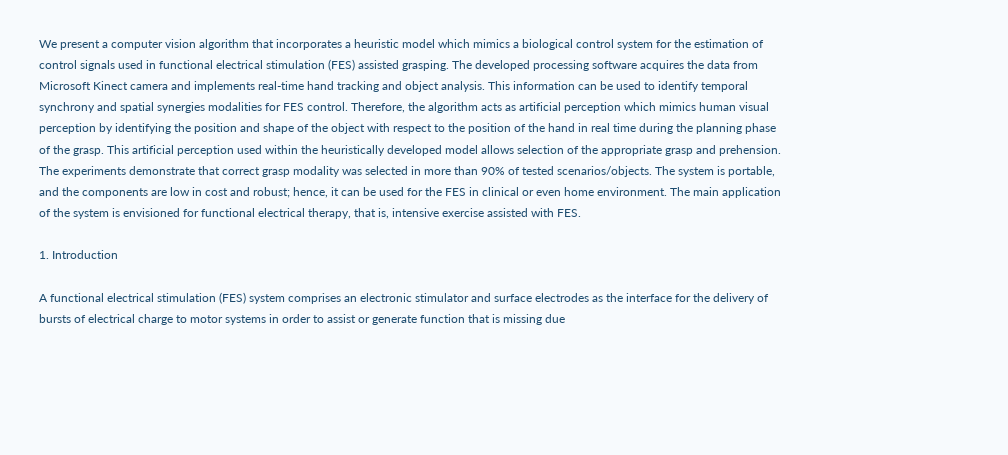We present a computer vision algorithm that incorporates a heuristic model which mimics a biological control system for the estimation of control signals used in functional electrical stimulation (FES) assisted grasping. The developed processing software acquires the data from Microsoft Kinect camera and implements real-time hand tracking and object analysis. This information can be used to identify temporal synchrony and spatial synergies modalities for FES control. Therefore, the algorithm acts as artificial perception which mimics human visual perception by identifying the position and shape of the object with respect to the position of the hand in real time during the planning phase of the grasp. This artificial perception used within the heuristically developed model allows selection of the appropriate grasp and prehension. The experiments demonstrate that correct grasp modality was selected in more than 90% of tested scenarios/objects. The system is portable, and the components are low in cost and robust; hence, it can be used for the FES in clinical or even home environment. The main application of the system is envisioned for functional electrical therapy, that is, intensive exercise assisted with FES.

1. Introduction

A functional electrical stimulation (FES) system comprises an electronic stimulator and surface electrodes as the interface for the delivery of bursts of electrical charge to motor systems in order to assist or generate function that is missing due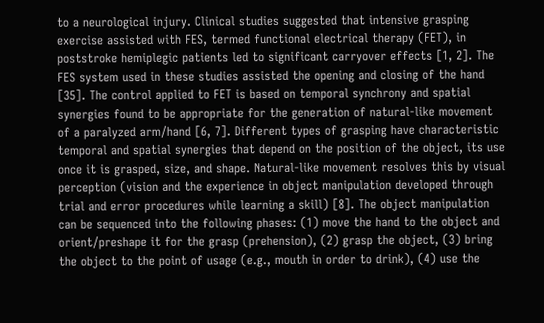to a neurological injury. Clinical studies suggested that intensive grasping exercise assisted with FES, termed functional electrical therapy (FET), in poststroke hemiplegic patients led to significant carryover effects [1, 2]. The FES system used in these studies assisted the opening and closing of the hand [35]. The control applied to FET is based on temporal synchrony and spatial synergies found to be appropriate for the generation of natural-like movement of a paralyzed arm/hand [6, 7]. Different types of grasping have characteristic temporal and spatial synergies that depend on the position of the object, its use once it is grasped, size, and shape. Natural-like movement resolves this by visual perception (vision and the experience in object manipulation developed through trial and error procedures while learning a skill) [8]. The object manipulation can be sequenced into the following phases: (1) move the hand to the object and orient/preshape it for the grasp (prehension), (2) grasp the object, (3) bring the object to the point of usage (e.g., mouth in order to drink), (4) use the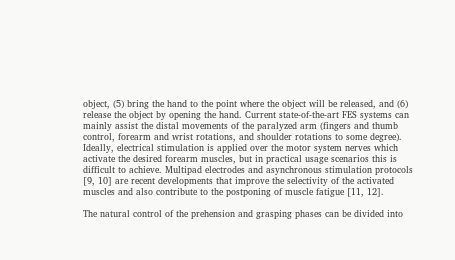object, (5) bring the hand to the point where the object will be released, and (6) release the object by opening the hand. Current state-of-the-art FES systems can mainly assist the distal movements of the paralyzed arm (fingers and thumb control, forearm and wrist rotations, and shoulder rotations to some degree). Ideally, electrical stimulation is applied over the motor system nerves which activate the desired forearm muscles, but in practical usage scenarios this is difficult to achieve. Multipad electrodes and asynchronous stimulation protocols [9, 10] are recent developments that improve the selectivity of the activated muscles and also contribute to the postponing of muscle fatigue [11, 12].

The natural control of the prehension and grasping phases can be divided into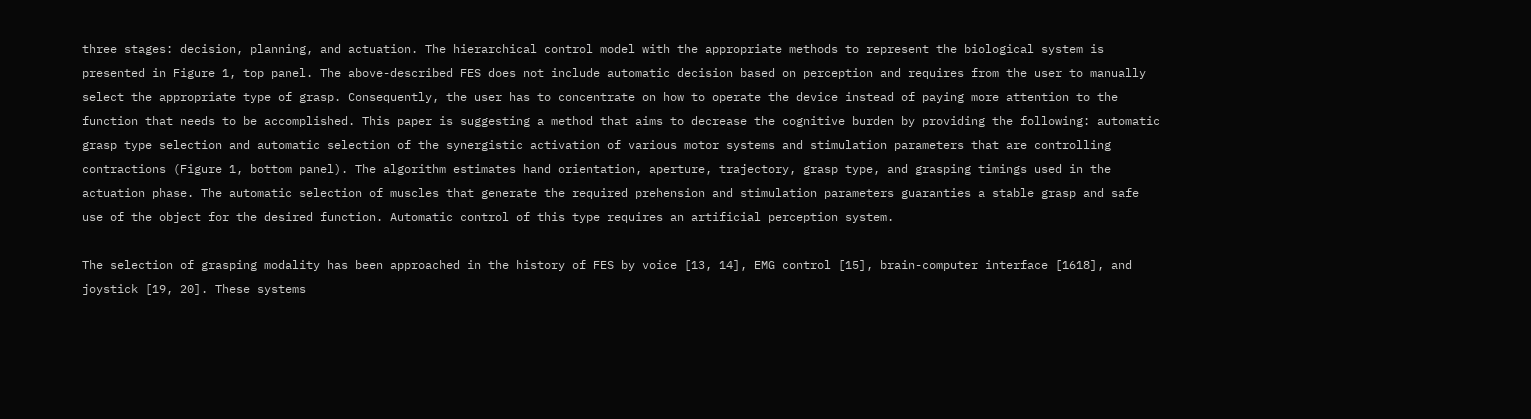three stages: decision, planning, and actuation. The hierarchical control model with the appropriate methods to represent the biological system is presented in Figure 1, top panel. The above-described FES does not include automatic decision based on perception and requires from the user to manually select the appropriate type of grasp. Consequently, the user has to concentrate on how to operate the device instead of paying more attention to the function that needs to be accomplished. This paper is suggesting a method that aims to decrease the cognitive burden by providing the following: automatic grasp type selection and automatic selection of the synergistic activation of various motor systems and stimulation parameters that are controlling contractions (Figure 1, bottom panel). The algorithm estimates hand orientation, aperture, trajectory, grasp type, and grasping timings used in the actuation phase. The automatic selection of muscles that generate the required prehension and stimulation parameters guaranties a stable grasp and safe use of the object for the desired function. Automatic control of this type requires an artificial perception system.

The selection of grasping modality has been approached in the history of FES by voice [13, 14], EMG control [15], brain-computer interface [1618], and joystick [19, 20]. These systems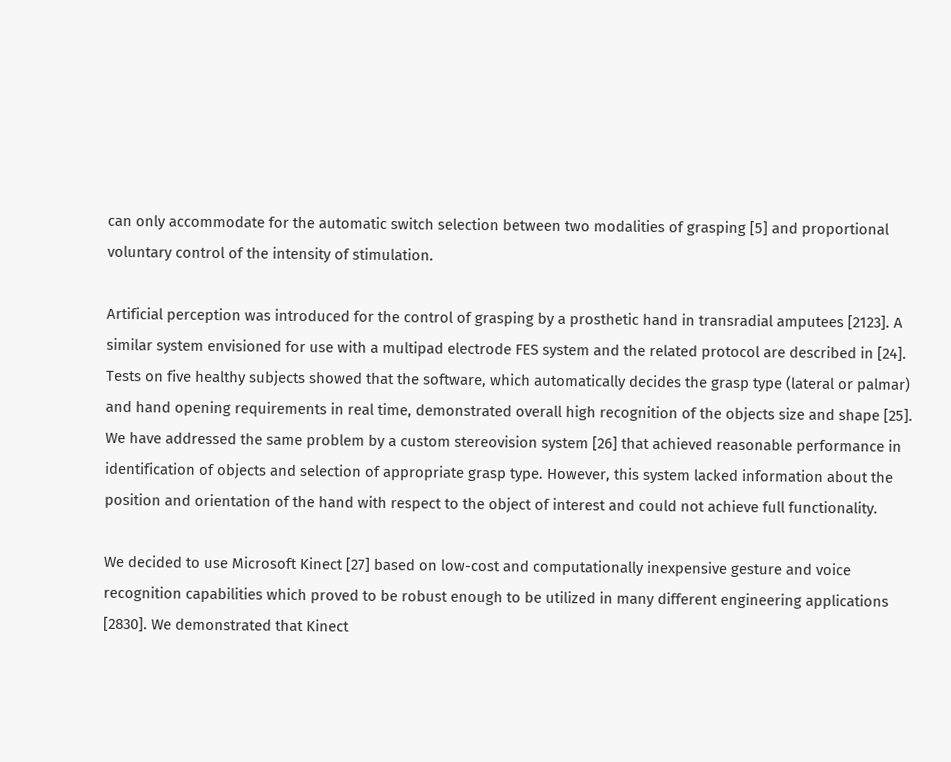can only accommodate for the automatic switch selection between two modalities of grasping [5] and proportional voluntary control of the intensity of stimulation.

Artificial perception was introduced for the control of grasping by a prosthetic hand in transradial amputees [2123]. A similar system envisioned for use with a multipad electrode FES system and the related protocol are described in [24]. Tests on five healthy subjects showed that the software, which automatically decides the grasp type (lateral or palmar) and hand opening requirements in real time, demonstrated overall high recognition of the objects size and shape [25]. We have addressed the same problem by a custom stereovision system [26] that achieved reasonable performance in identification of objects and selection of appropriate grasp type. However, this system lacked information about the position and orientation of the hand with respect to the object of interest and could not achieve full functionality.

We decided to use Microsoft Kinect [27] based on low-cost and computationally inexpensive gesture and voice recognition capabilities which proved to be robust enough to be utilized in many different engineering applications [2830]. We demonstrated that Kinect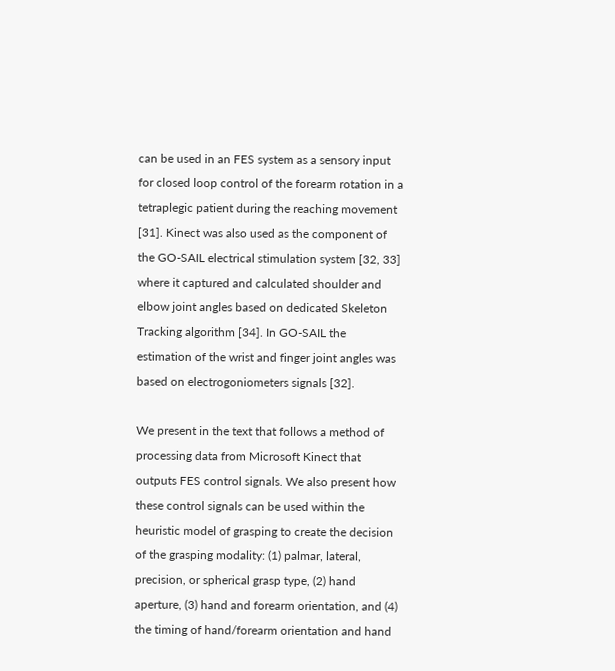can be used in an FES system as a sensory input for closed loop control of the forearm rotation in a tetraplegic patient during the reaching movement [31]. Kinect was also used as the component of the GO-SAIL electrical stimulation system [32, 33] where it captured and calculated shoulder and elbow joint angles based on dedicated Skeleton Tracking algorithm [34]. In GO-SAIL the estimation of the wrist and finger joint angles was based on electrogoniometers signals [32].

We present in the text that follows a method of processing data from Microsoft Kinect that outputs FES control signals. We also present how these control signals can be used within the heuristic model of grasping to create the decision of the grasping modality: (1) palmar, lateral, precision, or spherical grasp type, (2) hand aperture, (3) hand and forearm orientation, and (4) the timing of hand/forearm orientation and hand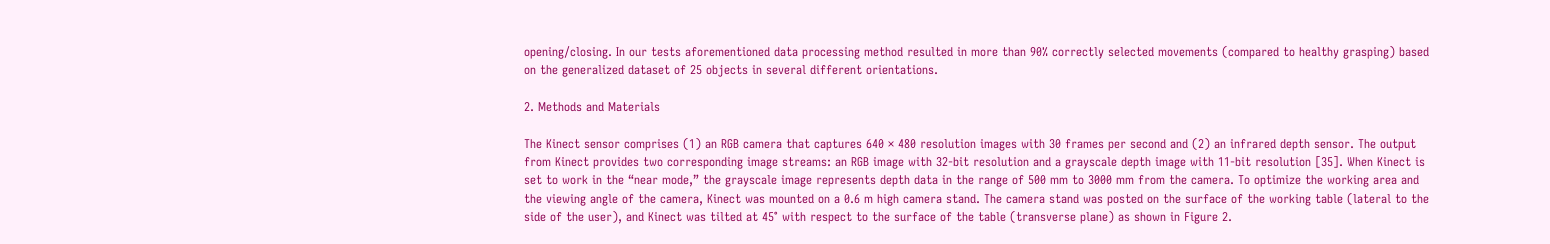opening/closing. In our tests aforementioned data processing method resulted in more than 90% correctly selected movements (compared to healthy grasping) based on the generalized dataset of 25 objects in several different orientations.

2. Methods and Materials

The Kinect sensor comprises (1) an RGB camera that captures 640 × 480 resolution images with 30 frames per second and (2) an infrared depth sensor. The output from Kinect provides two corresponding image streams: an RGB image with 32-bit resolution and a grayscale depth image with 11-bit resolution [35]. When Kinect is set to work in the “near mode,” the grayscale image represents depth data in the range of 500 mm to 3000 mm from the camera. To optimize the working area and the viewing angle of the camera, Kinect was mounted on a 0.6 m high camera stand. The camera stand was posted on the surface of the working table (lateral to the side of the user), and Kinect was tilted at 45° with respect to the surface of the table (transverse plane) as shown in Figure 2.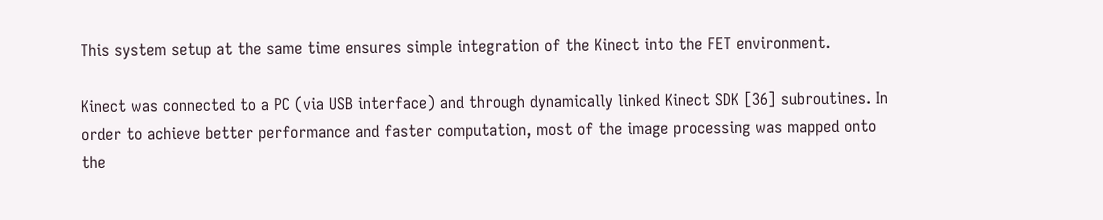This system setup at the same time ensures simple integration of the Kinect into the FET environment.

Kinect was connected to a PC (via USB interface) and through dynamically linked Kinect SDK [36] subroutines. In order to achieve better performance and faster computation, most of the image processing was mapped onto the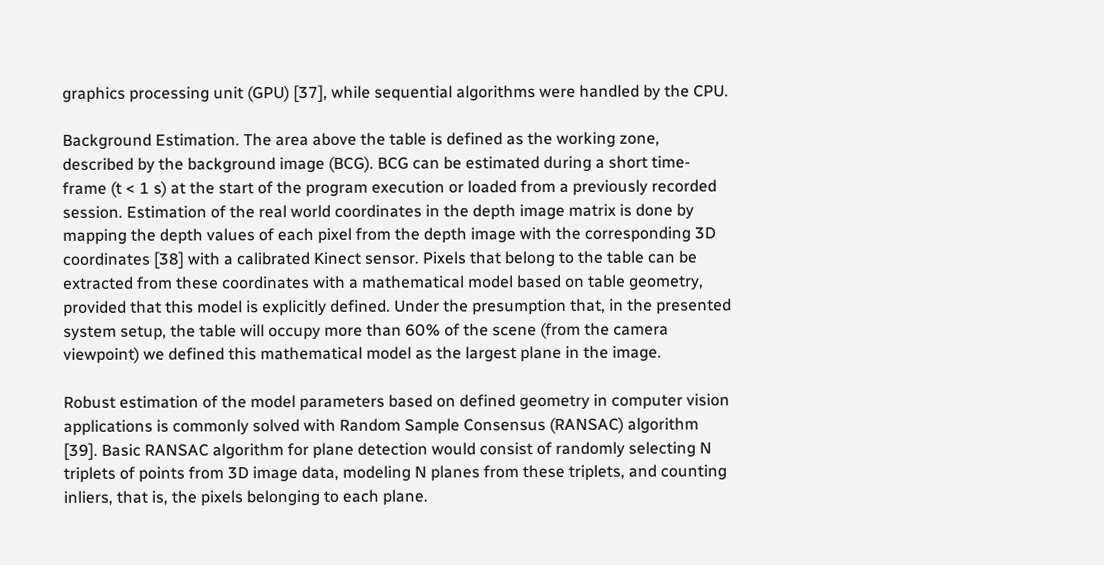graphics processing unit (GPU) [37], while sequential algorithms were handled by the CPU.

Background Estimation. The area above the table is defined as the working zone, described by the background image (BCG). BCG can be estimated during a short time-frame (t < 1 s) at the start of the program execution or loaded from a previously recorded session. Estimation of the real world coordinates in the depth image matrix is done by mapping the depth values of each pixel from the depth image with the corresponding 3D coordinates [38] with a calibrated Kinect sensor. Pixels that belong to the table can be extracted from these coordinates with a mathematical model based on table geometry, provided that this model is explicitly defined. Under the presumption that, in the presented system setup, the table will occupy more than 60% of the scene (from the camera viewpoint) we defined this mathematical model as the largest plane in the image.

Robust estimation of the model parameters based on defined geometry in computer vision applications is commonly solved with Random Sample Consensus (RANSAC) algorithm [39]. Basic RANSAC algorithm for plane detection would consist of randomly selecting N triplets of points from 3D image data, modeling N planes from these triplets, and counting inliers, that is, the pixels belonging to each plane.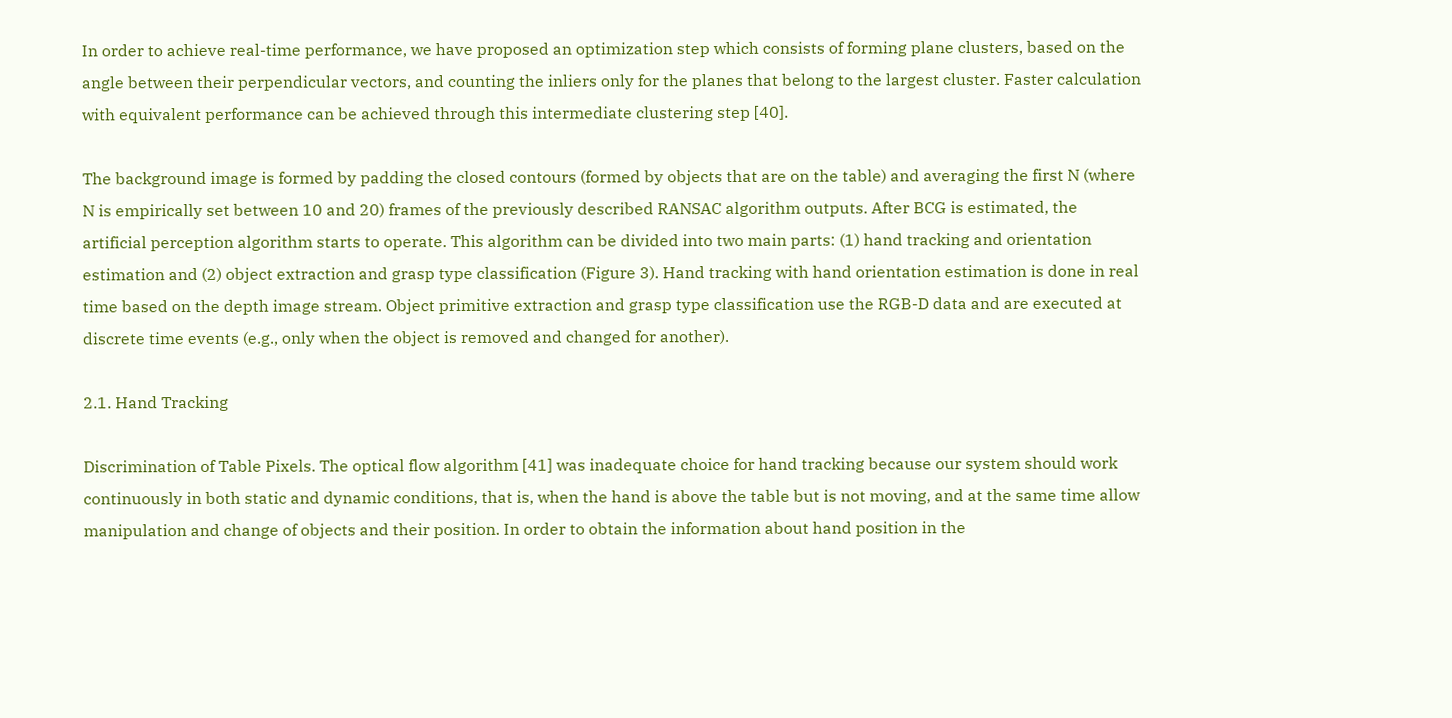In order to achieve real-time performance, we have proposed an optimization step which consists of forming plane clusters, based on the angle between their perpendicular vectors, and counting the inliers only for the planes that belong to the largest cluster. Faster calculation with equivalent performance can be achieved through this intermediate clustering step [40].

The background image is formed by padding the closed contours (formed by objects that are on the table) and averaging the first N (where N is empirically set between 10 and 20) frames of the previously described RANSAC algorithm outputs. After BCG is estimated, the artificial perception algorithm starts to operate. This algorithm can be divided into two main parts: (1) hand tracking and orientation estimation and (2) object extraction and grasp type classification (Figure 3). Hand tracking with hand orientation estimation is done in real time based on the depth image stream. Object primitive extraction and grasp type classification use the RGB-D data and are executed at discrete time events (e.g., only when the object is removed and changed for another).

2.1. Hand Tracking

Discrimination of Table Pixels. The optical flow algorithm [41] was inadequate choice for hand tracking because our system should work continuously in both static and dynamic conditions, that is, when the hand is above the table but is not moving, and at the same time allow manipulation and change of objects and their position. In order to obtain the information about hand position in the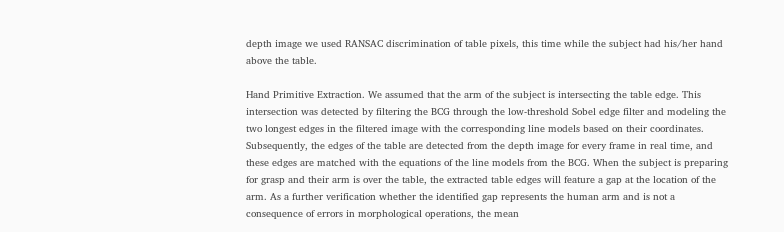depth image we used RANSAC discrimination of table pixels, this time while the subject had his/her hand above the table.

Hand Primitive Extraction. We assumed that the arm of the subject is intersecting the table edge. This intersection was detected by filtering the BCG through the low-threshold Sobel edge filter and modeling the two longest edges in the filtered image with the corresponding line models based on their coordinates. Subsequently, the edges of the table are detected from the depth image for every frame in real time, and these edges are matched with the equations of the line models from the BCG. When the subject is preparing for grasp and their arm is over the table, the extracted table edges will feature a gap at the location of the arm. As a further verification whether the identified gap represents the human arm and is not a consequence of errors in morphological operations, the mean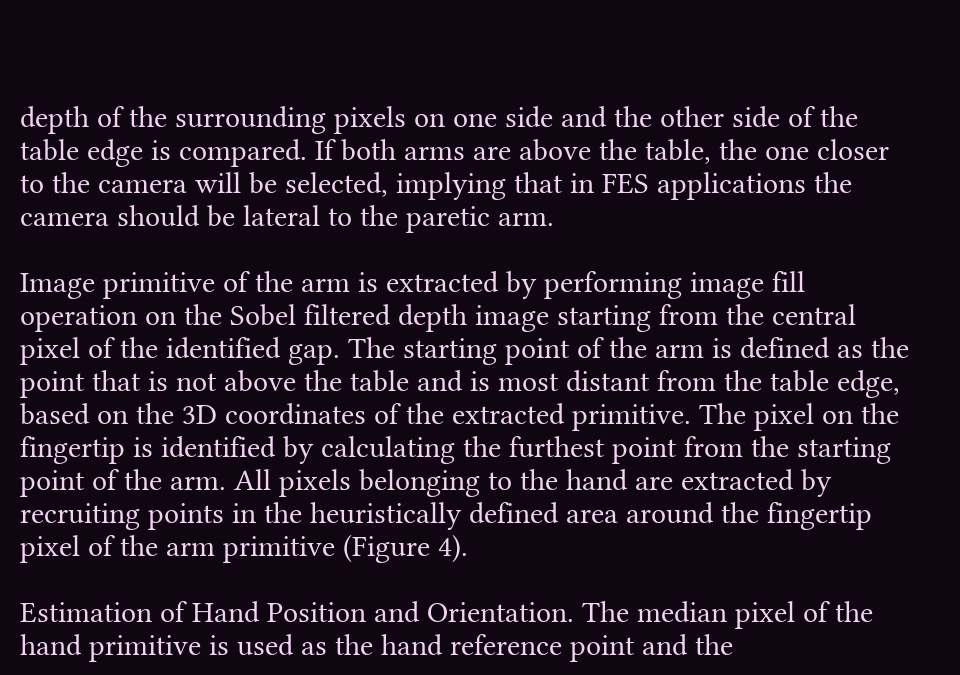depth of the surrounding pixels on one side and the other side of the table edge is compared. If both arms are above the table, the one closer to the camera will be selected, implying that in FES applications the camera should be lateral to the paretic arm.

Image primitive of the arm is extracted by performing image fill operation on the Sobel filtered depth image starting from the central pixel of the identified gap. The starting point of the arm is defined as the point that is not above the table and is most distant from the table edge, based on the 3D coordinates of the extracted primitive. The pixel on the fingertip is identified by calculating the furthest point from the starting point of the arm. All pixels belonging to the hand are extracted by recruiting points in the heuristically defined area around the fingertip pixel of the arm primitive (Figure 4).

Estimation of Hand Position and Orientation. The median pixel of the hand primitive is used as the hand reference point and the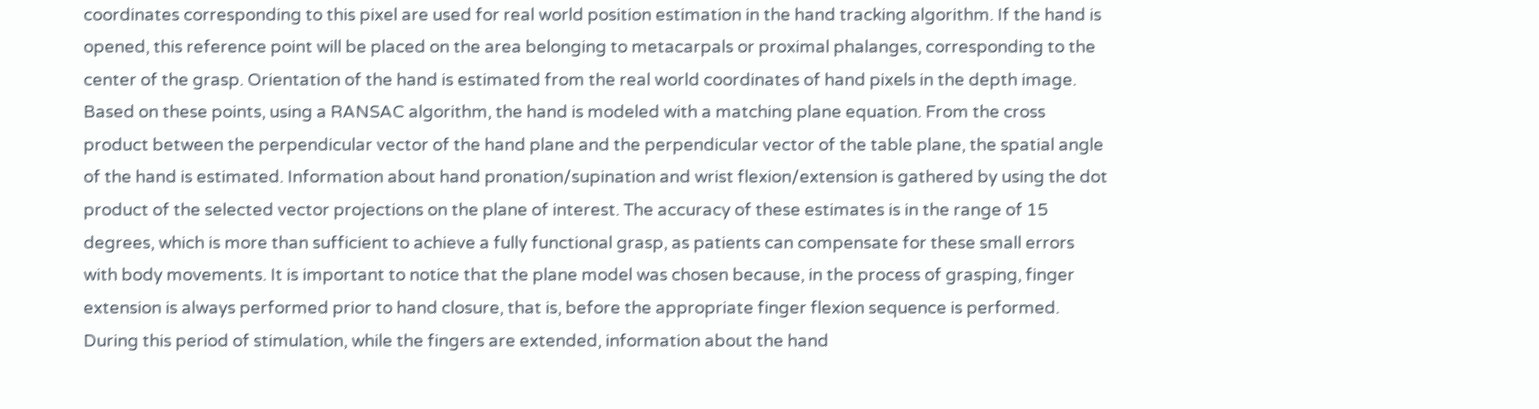coordinates corresponding to this pixel are used for real world position estimation in the hand tracking algorithm. If the hand is opened, this reference point will be placed on the area belonging to metacarpals or proximal phalanges, corresponding to the center of the grasp. Orientation of the hand is estimated from the real world coordinates of hand pixels in the depth image. Based on these points, using a RANSAC algorithm, the hand is modeled with a matching plane equation. From the cross product between the perpendicular vector of the hand plane and the perpendicular vector of the table plane, the spatial angle of the hand is estimated. Information about hand pronation/supination and wrist flexion/extension is gathered by using the dot product of the selected vector projections on the plane of interest. The accuracy of these estimates is in the range of 15 degrees, which is more than sufficient to achieve a fully functional grasp, as patients can compensate for these small errors with body movements. It is important to notice that the plane model was chosen because, in the process of grasping, finger extension is always performed prior to hand closure, that is, before the appropriate finger flexion sequence is performed. During this period of stimulation, while the fingers are extended, information about the hand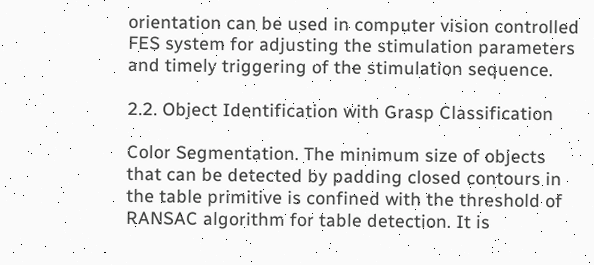orientation can be used in computer vision controlled FES system for adjusting the stimulation parameters and timely triggering of the stimulation sequence.

2.2. Object Identification with Grasp Classification

Color Segmentation. The minimum size of objects that can be detected by padding closed contours in the table primitive is confined with the threshold of RANSAC algorithm for table detection. It is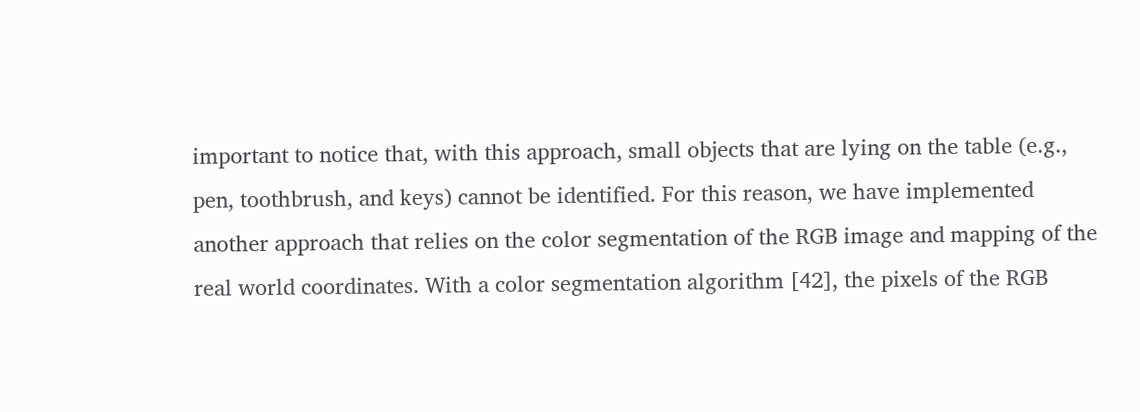important to notice that, with this approach, small objects that are lying on the table (e.g., pen, toothbrush, and keys) cannot be identified. For this reason, we have implemented another approach that relies on the color segmentation of the RGB image and mapping of the real world coordinates. With a color segmentation algorithm [42], the pixels of the RGB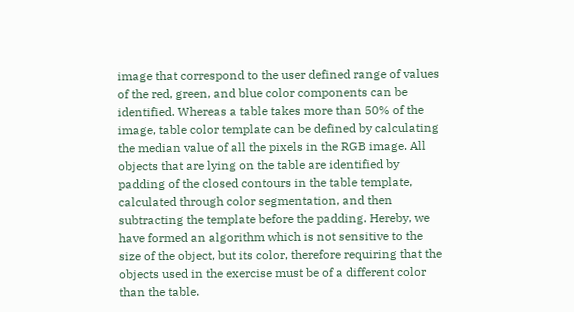image that correspond to the user defined range of values of the red, green, and blue color components can be identified. Whereas a table takes more than 50% of the image, table color template can be defined by calculating the median value of all the pixels in the RGB image. All objects that are lying on the table are identified by padding of the closed contours in the table template, calculated through color segmentation, and then subtracting the template before the padding. Hereby, we have formed an algorithm which is not sensitive to the size of the object, but its color, therefore requiring that the objects used in the exercise must be of a different color than the table.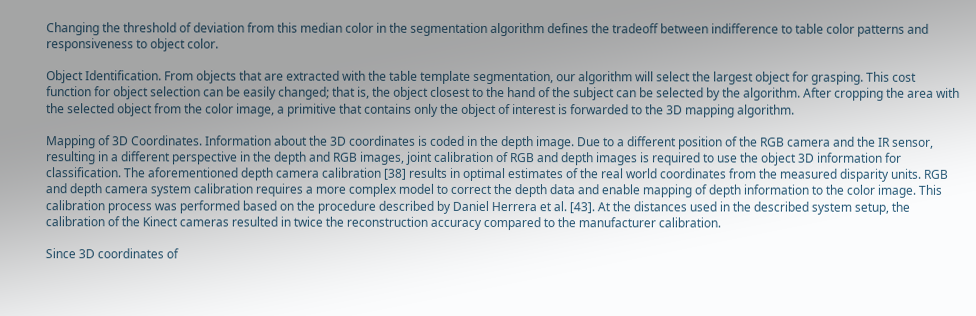Changing the threshold of deviation from this median color in the segmentation algorithm defines the tradeoff between indifference to table color patterns and responsiveness to object color.

Object Identification. From objects that are extracted with the table template segmentation, our algorithm will select the largest object for grasping. This cost function for object selection can be easily changed; that is, the object closest to the hand of the subject can be selected by the algorithm. After cropping the area with the selected object from the color image, a primitive that contains only the object of interest is forwarded to the 3D mapping algorithm.

Mapping of 3D Coordinates. Information about the 3D coordinates is coded in the depth image. Due to a different position of the RGB camera and the IR sensor, resulting in a different perspective in the depth and RGB images, joint calibration of RGB and depth images is required to use the object 3D information for classification. The aforementioned depth camera calibration [38] results in optimal estimates of the real world coordinates from the measured disparity units. RGB and depth camera system calibration requires a more complex model to correct the depth data and enable mapping of depth information to the color image. This calibration process was performed based on the procedure described by Daniel Herrera et al. [43]. At the distances used in the described system setup, the calibration of the Kinect cameras resulted in twice the reconstruction accuracy compared to the manufacturer calibration.

Since 3D coordinates of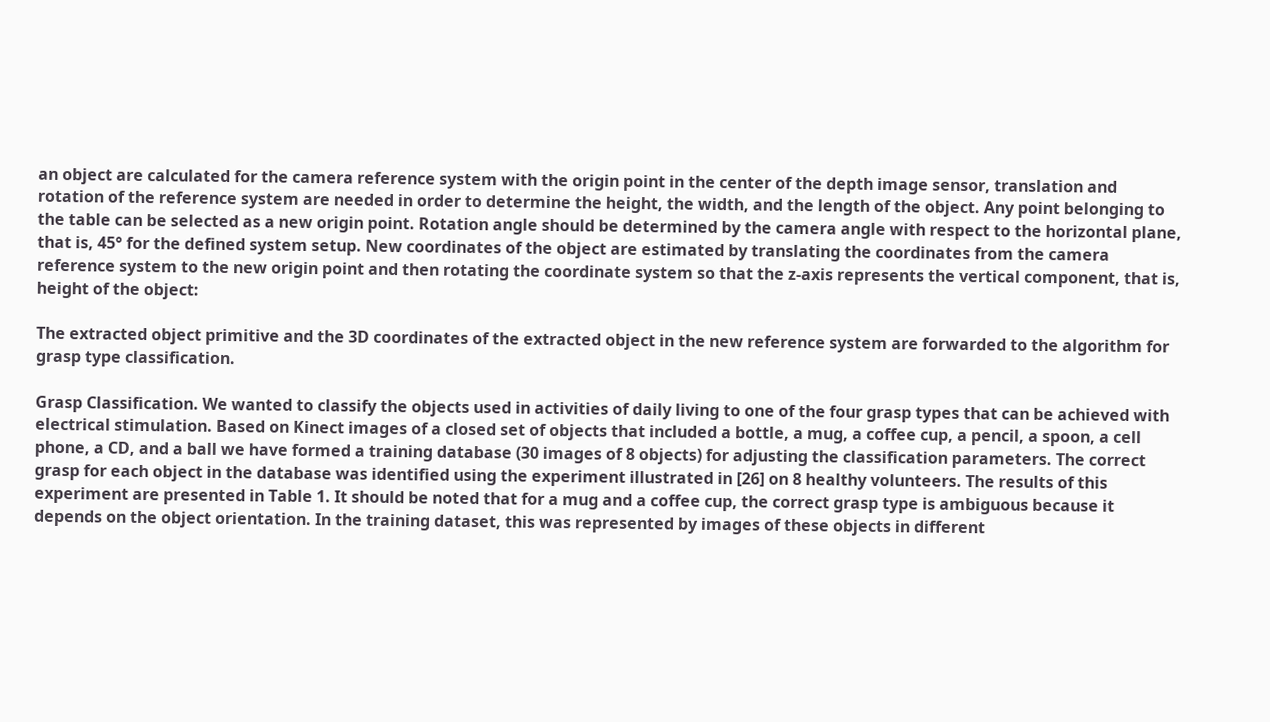an object are calculated for the camera reference system with the origin point in the center of the depth image sensor, translation and rotation of the reference system are needed in order to determine the height, the width, and the length of the object. Any point belonging to the table can be selected as a new origin point. Rotation angle should be determined by the camera angle with respect to the horizontal plane, that is, 45° for the defined system setup. New coordinates of the object are estimated by translating the coordinates from the camera reference system to the new origin point and then rotating the coordinate system so that the z-axis represents the vertical component, that is, height of the object:

The extracted object primitive and the 3D coordinates of the extracted object in the new reference system are forwarded to the algorithm for grasp type classification.

Grasp Classification. We wanted to classify the objects used in activities of daily living to one of the four grasp types that can be achieved with electrical stimulation. Based on Kinect images of a closed set of objects that included a bottle, a mug, a coffee cup, a pencil, a spoon, a cell phone, a CD, and a ball we have formed a training database (30 images of 8 objects) for adjusting the classification parameters. The correct grasp for each object in the database was identified using the experiment illustrated in [26] on 8 healthy volunteers. The results of this experiment are presented in Table 1. It should be noted that for a mug and a coffee cup, the correct grasp type is ambiguous because it depends on the object orientation. In the training dataset, this was represented by images of these objects in different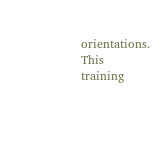orientations. This training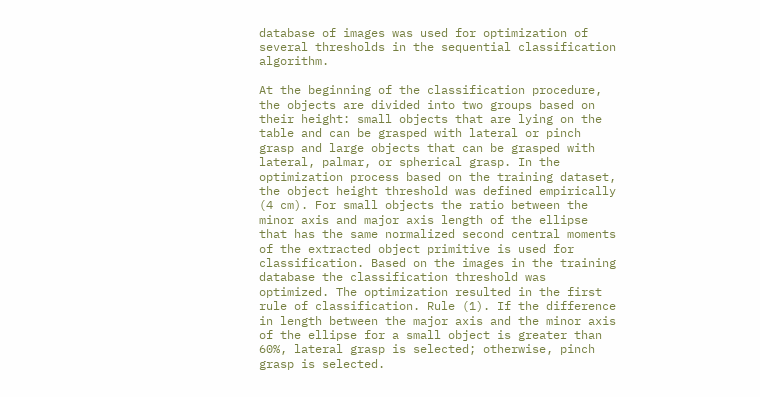database of images was used for optimization of several thresholds in the sequential classification algorithm.

At the beginning of the classification procedure, the objects are divided into two groups based on their height: small objects that are lying on the table and can be grasped with lateral or pinch grasp and large objects that can be grasped with lateral, palmar, or spherical grasp. In the optimization process based on the training dataset, the object height threshold was defined empirically (4 cm). For small objects the ratio between the minor axis and major axis length of the ellipse that has the same normalized second central moments of the extracted object primitive is used for classification. Based on the images in the training database the classification threshold was optimized. The optimization resulted in the first rule of classification. Rule (1). If the difference in length between the major axis and the minor axis of the ellipse for a small object is greater than 60%, lateral grasp is selected; otherwise, pinch grasp is selected.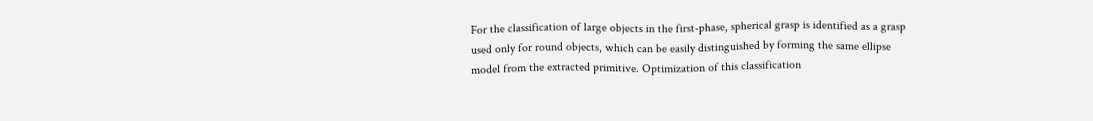For the classification of large objects in the first-phase, spherical grasp is identified as a grasp used only for round objects, which can be easily distinguished by forming the same ellipse model from the extracted primitive. Optimization of this classification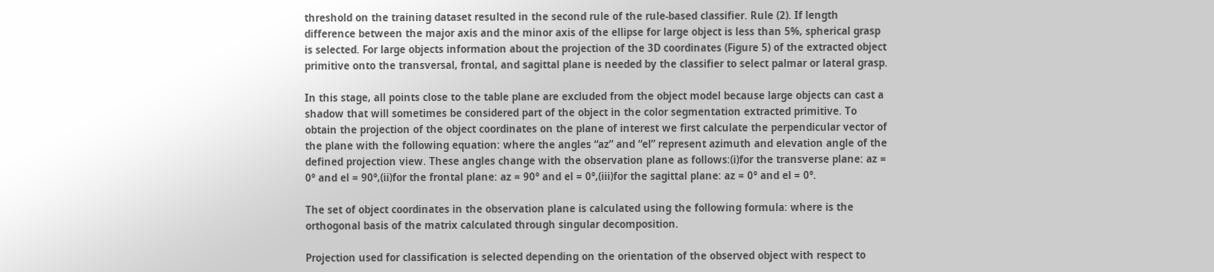threshold on the training dataset resulted in the second rule of the rule-based classifier. Rule (2). If length difference between the major axis and the minor axis of the ellipse for large object is less than 5%, spherical grasp is selected. For large objects information about the projection of the 3D coordinates (Figure 5) of the extracted object primitive onto the transversal, frontal, and sagittal plane is needed by the classifier to select palmar or lateral grasp.

In this stage, all points close to the table plane are excluded from the object model because large objects can cast a shadow that will sometimes be considered part of the object in the color segmentation extracted primitive. To obtain the projection of the object coordinates on the plane of interest we first calculate the perpendicular vector of the plane with the following equation: where the angles “az” and “el” represent azimuth and elevation angle of the defined projection view. These angles change with the observation plane as follows:(i)for the transverse plane: az = 0° and el = 90°,(ii)for the frontal plane: az = 90° and el = 0°,(iii)for the sagittal plane: az = 0° and el = 0°.

The set of object coordinates in the observation plane is calculated using the following formula: where is the orthogonal basis of the matrix calculated through singular decomposition.

Projection used for classification is selected depending on the orientation of the observed object with respect to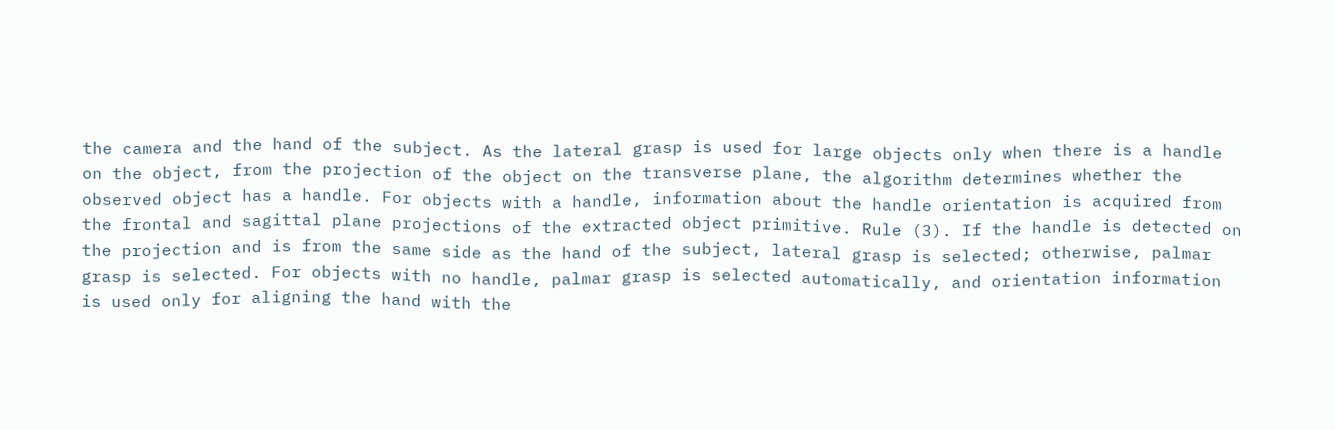the camera and the hand of the subject. As the lateral grasp is used for large objects only when there is a handle on the object, from the projection of the object on the transverse plane, the algorithm determines whether the observed object has a handle. For objects with a handle, information about the handle orientation is acquired from the frontal and sagittal plane projections of the extracted object primitive. Rule (3). If the handle is detected on the projection and is from the same side as the hand of the subject, lateral grasp is selected; otherwise, palmar grasp is selected. For objects with no handle, palmar grasp is selected automatically, and orientation information is used only for aligning the hand with the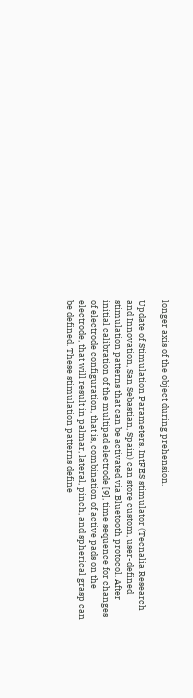longer axis of the object during prehension.

Update of Stimulation Parameters. IntFES stimulator (Tecnalia Research and Innovation, San Sebastian, Spain) can store custom, user-defined stimulation patterns that can be activated via Bluetooth protocol. After initial calibration of the multipad electrode [9], time sequence for changes of electrode configuration, that is, combination of active pads on the electrode, that will result in palmar, lateral, pinch, and spherical grasp can be defined. These stimulation patterns define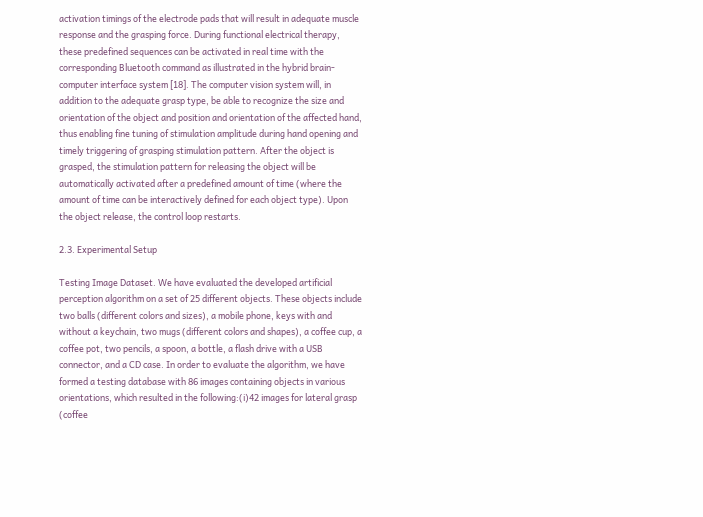activation timings of the electrode pads that will result in adequate muscle response and the grasping force. During functional electrical therapy, these predefined sequences can be activated in real time with the corresponding Bluetooth command as illustrated in the hybrid brain-computer interface system [18]. The computer vision system will, in addition to the adequate grasp type, be able to recognize the size and orientation of the object and position and orientation of the affected hand, thus enabling fine tuning of stimulation amplitude during hand opening and timely triggering of grasping stimulation pattern. After the object is grasped, the stimulation pattern for releasing the object will be automatically activated after a predefined amount of time (where the amount of time can be interactively defined for each object type). Upon the object release, the control loop restarts.

2.3. Experimental Setup

Testing Image Dataset. We have evaluated the developed artificial perception algorithm on a set of 25 different objects. These objects include two balls (different colors and sizes), a mobile phone, keys with and without a keychain, two mugs (different colors and shapes), a coffee cup, a coffee pot, two pencils, a spoon, a bottle, a flash drive with a USB connector, and a CD case. In order to evaluate the algorithm, we have formed a testing database with 86 images containing objects in various orientations, which resulted in the following:(i)42 images for lateral grasp (coffee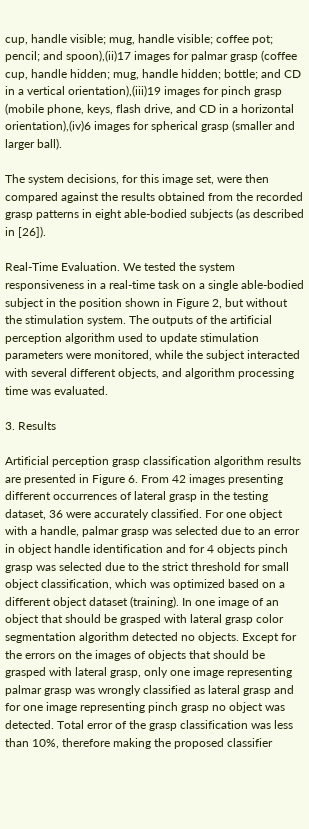cup, handle visible; mug, handle visible; coffee pot; pencil; and spoon),(ii)17 images for palmar grasp (coffee cup, handle hidden; mug, handle hidden; bottle; and CD in a vertical orientation),(iii)19 images for pinch grasp (mobile phone, keys, flash drive, and CD in a horizontal orientation),(iv)6 images for spherical grasp (smaller and larger ball).

The system decisions, for this image set, were then compared against the results obtained from the recorded grasp patterns in eight able-bodied subjects (as described in [26]).

Real-Time Evaluation. We tested the system responsiveness in a real-time task on a single able-bodied subject in the position shown in Figure 2, but without the stimulation system. The outputs of the artificial perception algorithm used to update stimulation parameters were monitored, while the subject interacted with several different objects, and algorithm processing time was evaluated.

3. Results

Artificial perception grasp classification algorithm results are presented in Figure 6. From 42 images presenting different occurrences of lateral grasp in the testing dataset, 36 were accurately classified. For one object with a handle, palmar grasp was selected due to an error in object handle identification and for 4 objects pinch grasp was selected due to the strict threshold for small object classification, which was optimized based on a different object dataset (training). In one image of an object that should be grasped with lateral grasp color segmentation algorithm detected no objects. Except for the errors on the images of objects that should be grasped with lateral grasp, only one image representing palmar grasp was wrongly classified as lateral grasp and for one image representing pinch grasp no object was detected. Total error of the grasp classification was less than 10%, therefore making the proposed classifier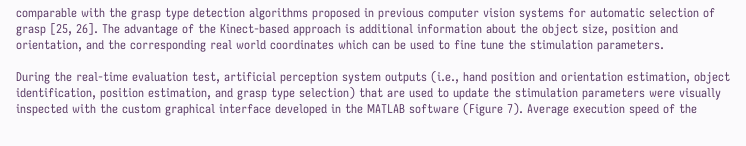comparable with the grasp type detection algorithms proposed in previous computer vision systems for automatic selection of grasp [25, 26]. The advantage of the Kinect-based approach is additional information about the object size, position and orientation, and the corresponding real world coordinates which can be used to fine tune the stimulation parameters.

During the real-time evaluation test, artificial perception system outputs (i.e., hand position and orientation estimation, object identification, position estimation, and grasp type selection) that are used to update the stimulation parameters were visually inspected with the custom graphical interface developed in the MATLAB software (Figure 7). Average execution speed of the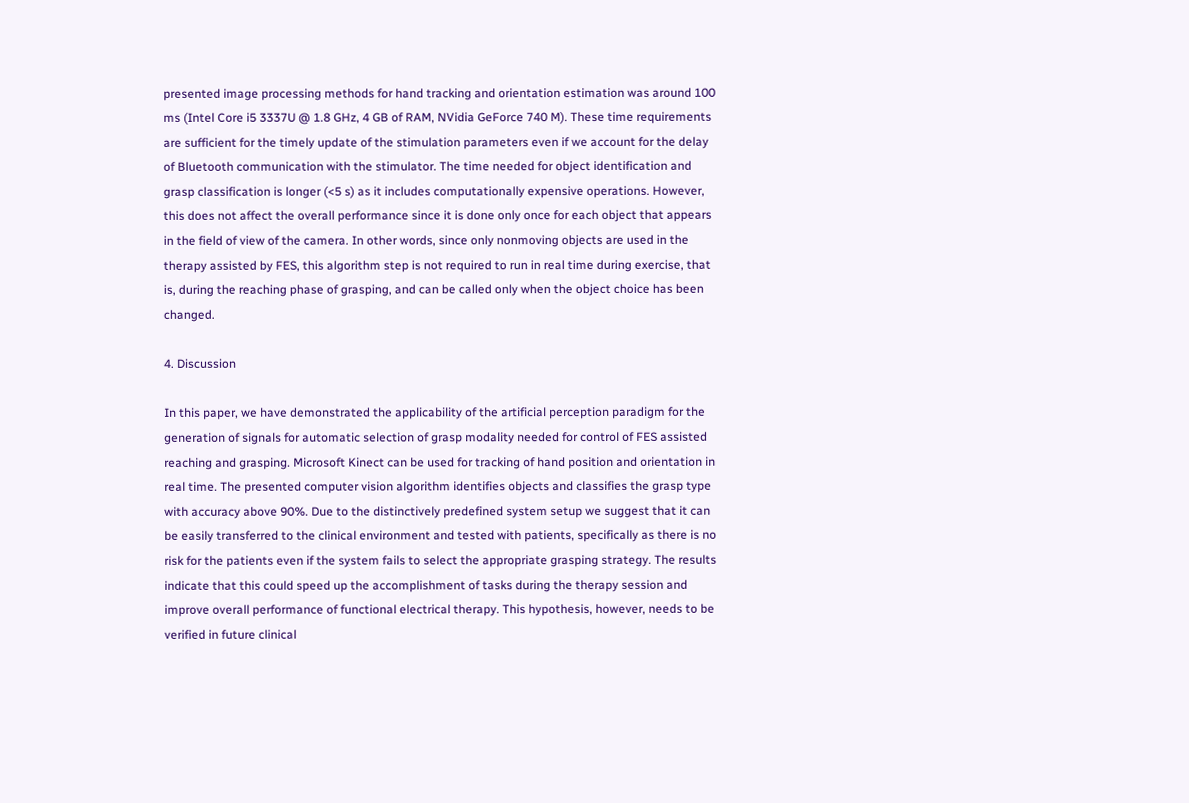presented image processing methods for hand tracking and orientation estimation was around 100 ms (Intel Core i5 3337U @ 1.8 GHz, 4 GB of RAM, NVidia GeForce 740 M). These time requirements are sufficient for the timely update of the stimulation parameters even if we account for the delay of Bluetooth communication with the stimulator. The time needed for object identification and grasp classification is longer (<5 s) as it includes computationally expensive operations. However, this does not affect the overall performance since it is done only once for each object that appears in the field of view of the camera. In other words, since only nonmoving objects are used in the therapy assisted by FES, this algorithm step is not required to run in real time during exercise, that is, during the reaching phase of grasping, and can be called only when the object choice has been changed.

4. Discussion

In this paper, we have demonstrated the applicability of the artificial perception paradigm for the generation of signals for automatic selection of grasp modality needed for control of FES assisted reaching and grasping. Microsoft Kinect can be used for tracking of hand position and orientation in real time. The presented computer vision algorithm identifies objects and classifies the grasp type with accuracy above 90%. Due to the distinctively predefined system setup we suggest that it can be easily transferred to the clinical environment and tested with patients, specifically as there is no risk for the patients even if the system fails to select the appropriate grasping strategy. The results indicate that this could speed up the accomplishment of tasks during the therapy session and improve overall performance of functional electrical therapy. This hypothesis, however, needs to be verified in future clinical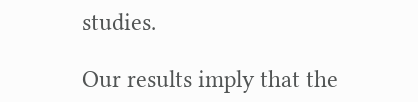studies.

Our results imply that the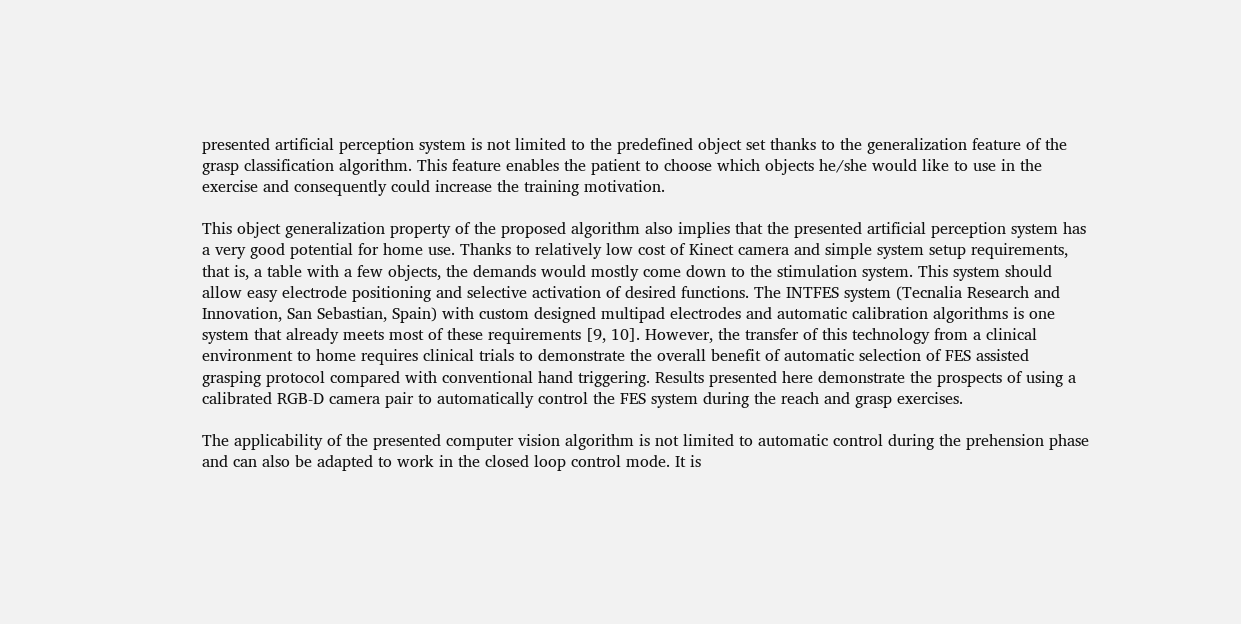presented artificial perception system is not limited to the predefined object set thanks to the generalization feature of the grasp classification algorithm. This feature enables the patient to choose which objects he/she would like to use in the exercise and consequently could increase the training motivation.

This object generalization property of the proposed algorithm also implies that the presented artificial perception system has a very good potential for home use. Thanks to relatively low cost of Kinect camera and simple system setup requirements, that is, a table with a few objects, the demands would mostly come down to the stimulation system. This system should allow easy electrode positioning and selective activation of desired functions. The INTFES system (Tecnalia Research and Innovation, San Sebastian, Spain) with custom designed multipad electrodes and automatic calibration algorithms is one system that already meets most of these requirements [9, 10]. However, the transfer of this technology from a clinical environment to home requires clinical trials to demonstrate the overall benefit of automatic selection of FES assisted grasping protocol compared with conventional hand triggering. Results presented here demonstrate the prospects of using a calibrated RGB-D camera pair to automatically control the FES system during the reach and grasp exercises.

The applicability of the presented computer vision algorithm is not limited to automatic control during the prehension phase and can also be adapted to work in the closed loop control mode. It is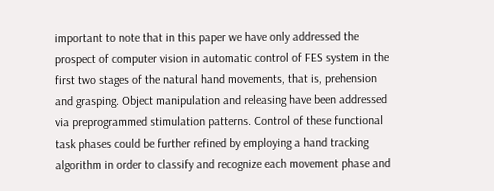important to note that in this paper we have only addressed the prospect of computer vision in automatic control of FES system in the first two stages of the natural hand movements, that is, prehension and grasping. Object manipulation and releasing have been addressed via preprogrammed stimulation patterns. Control of these functional task phases could be further refined by employing a hand tracking algorithm in order to classify and recognize each movement phase and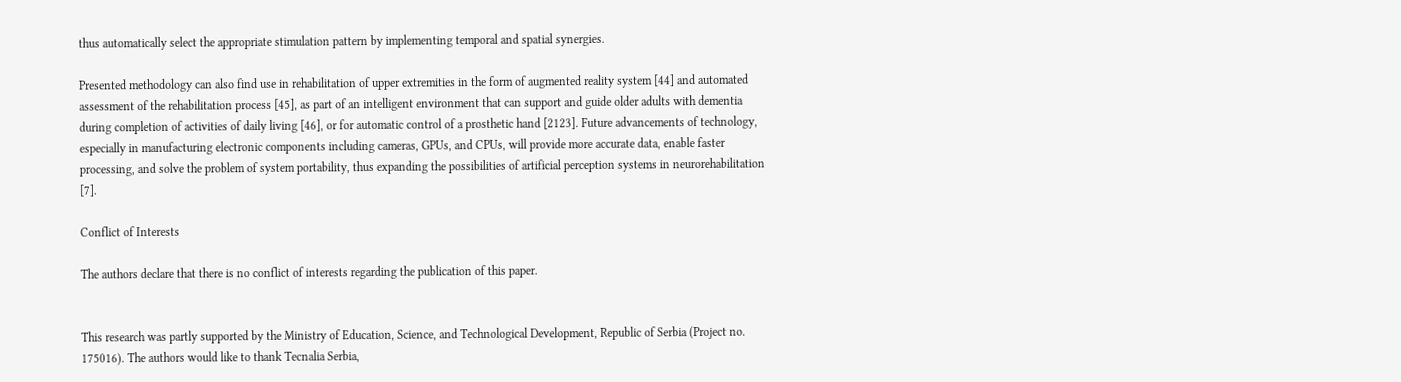thus automatically select the appropriate stimulation pattern by implementing temporal and spatial synergies.

Presented methodology can also find use in rehabilitation of upper extremities in the form of augmented reality system [44] and automated assessment of the rehabilitation process [45], as part of an intelligent environment that can support and guide older adults with dementia during completion of activities of daily living [46], or for automatic control of a prosthetic hand [2123]. Future advancements of technology, especially in manufacturing electronic components including cameras, GPUs, and CPUs, will provide more accurate data, enable faster processing, and solve the problem of system portability, thus expanding the possibilities of artificial perception systems in neurorehabilitation [7].

Conflict of Interests

The authors declare that there is no conflict of interests regarding the publication of this paper.


This research was partly supported by the Ministry of Education, Science, and Technological Development, Republic of Serbia (Project no. 175016). The authors would like to thank Tecnalia Serbia,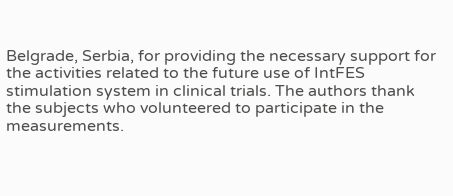Belgrade, Serbia, for providing the necessary support for the activities related to the future use of IntFES stimulation system in clinical trials. The authors thank the subjects who volunteered to participate in the measurements.